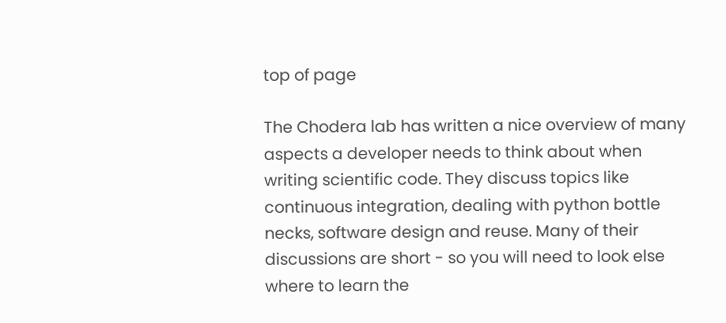top of page

The Chodera lab has written a nice overview of many aspects a developer needs to think about when writing scientific code. They discuss topics like continuous integration, dealing with python bottle necks, software design and reuse. Many of their discussions are short - so you will need to look else where to learn the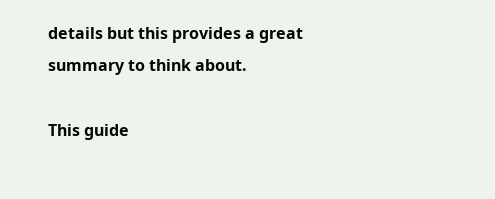details but this provides a great summary to think about.

This guide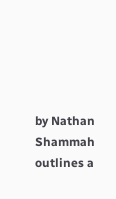by Nathan Shammah outlines a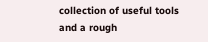collection of useful tools and a rough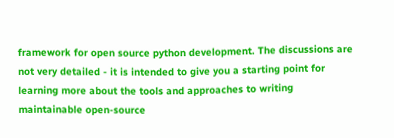framework for open source python development. The discussions are not very detailed - it is intended to give you a starting point for learning more about the tools and approaches to writing maintainable open-source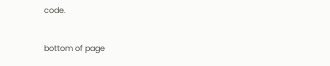code.

bottom of page